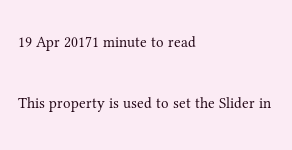19 Apr 20171 minute to read

This property is used to set the Slider in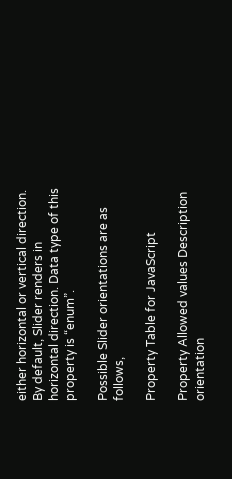either horizontal or vertical direction. By default, Slider renders in horizontal direction. Data type of this property is “enum”.

Possible Slider orientations are as follows,

Property Table for JavaScript

Property Allowed values Description
orientation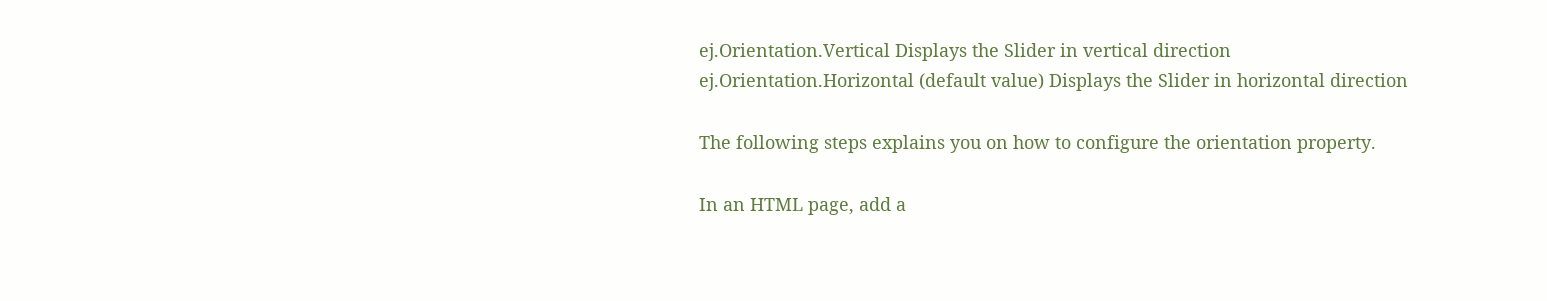ej.Orientation.Vertical Displays the Slider in vertical direction
ej.Orientation.Horizontal (default value) Displays the Slider in horizontal direction

The following steps explains you on how to configure the orientation property.

In an HTML page, add a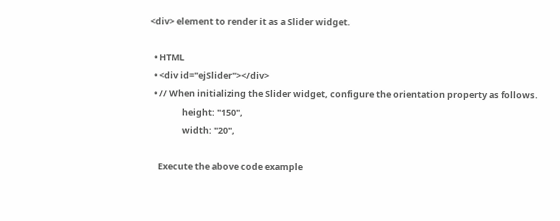<div> element to render it as a Slider widget.

  • HTML
  • <div id="ejSlider"></div>
  • // When initializing the Slider widget, configure the orientation property as follows.
                height: "150",
                width: "20",

    Execute the above code example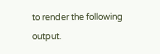to render the following output.